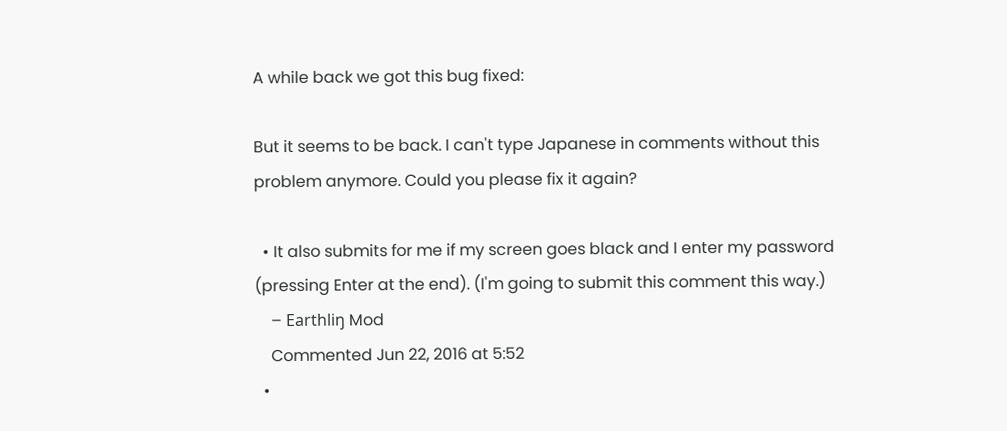A while back we got this bug fixed:

But it seems to be back. I can't type Japanese in comments without this problem anymore. Could you please fix it again?

  • It also submits for me if my screen goes black and I enter my password (pressing Enter at the end). (I'm going to submit this comment this way.)
    – Earthliŋ Mod
    Commented Jun 22, 2016 at 5:52
  •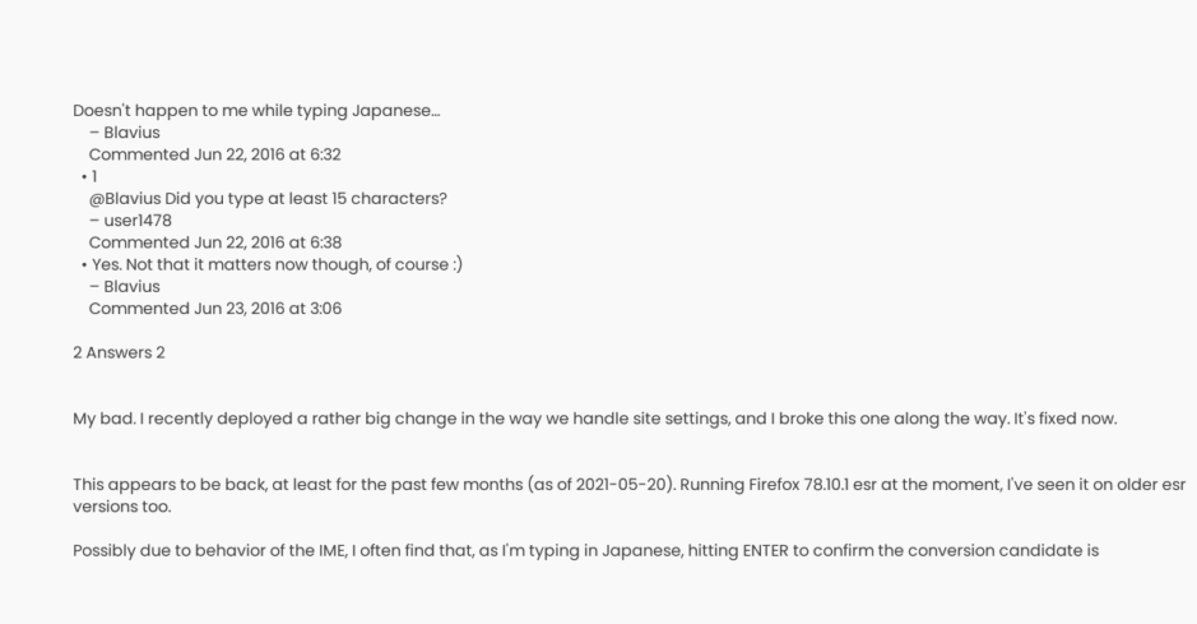Doesn't happen to me while typing Japanese...
    – Blavius
    Commented Jun 22, 2016 at 6:32
  • 1
    @Blavius Did you type at least 15 characters?
    – user1478
    Commented Jun 22, 2016 at 6:38
  • Yes. Not that it matters now though, of course :)
    – Blavius
    Commented Jun 23, 2016 at 3:06

2 Answers 2


My bad. I recently deployed a rather big change in the way we handle site settings, and I broke this one along the way. It's fixed now.


This appears to be back, at least for the past few months (as of 2021-05-20). Running Firefox 78.10.1 esr at the moment, I've seen it on older esr versions too.

Possibly due to behavior of the IME, I often find that, as I'm typing in Japanese, hitting ENTER to confirm the conversion candidate is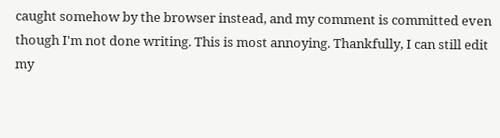caught somehow by the browser instead, and my comment is committed even though I'm not done writing. This is most annoying. Thankfully, I can still edit my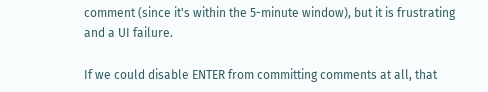comment (since it's within the 5-minute window), but it is frustrating and a UI failure.

If we could disable ENTER from committing comments at all, that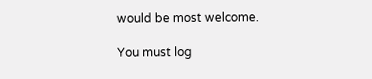would be most welcome.

You must log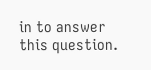in to answer this question.